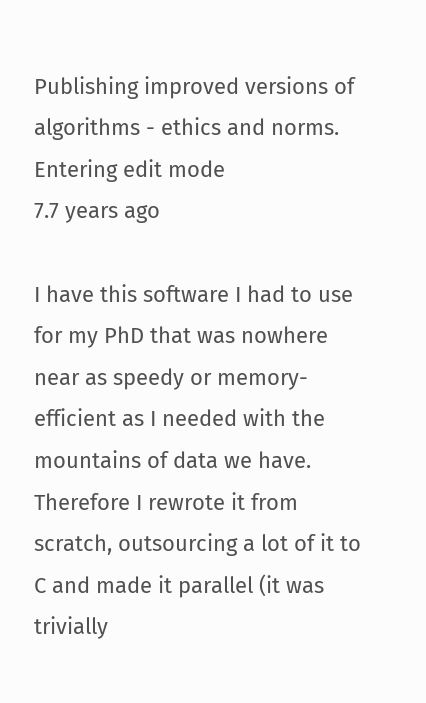Publishing improved versions of algorithms - ethics and norms.
Entering edit mode
7.7 years ago

I have this software I had to use for my PhD that was nowhere near as speedy or memory-efficient as I needed with the mountains of data we have. Therefore I rewrote it from scratch, outsourcing a lot of it to C and made it parallel (it was trivially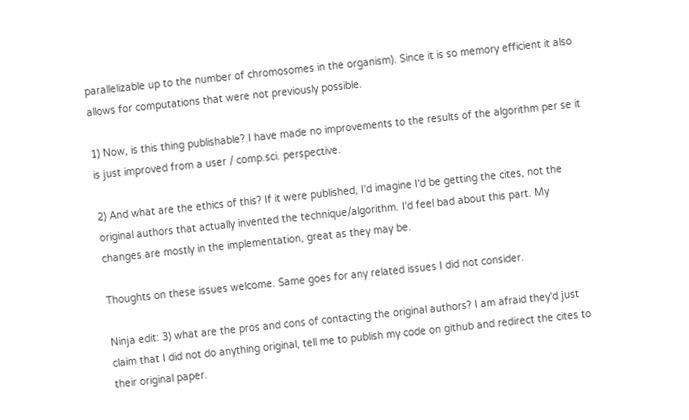parallelizable up to the number of chromosomes in the organism). Since it is so memory efficient it also allows for computations that were not previously possible.

1) Now, is this thing publishable? I have made no improvements to the results of the algorithm per se it is just improved from a user / comp.sci. perspective.

2) And what are the ethics of this? If it were published, I'd imagine I'd be getting the cites, not the original authors that actually invented the technique/algorithm. I'd feel bad about this part. My changes are mostly in the implementation, great as they may be.

Thoughts on these issues welcome. Same goes for any related issues I did not consider.

Ninja edit: 3) what are the pros and cons of contacting the original authors? I am afraid they'd just claim that I did not do anything original, tell me to publish my code on github and redirect the cites to their original paper.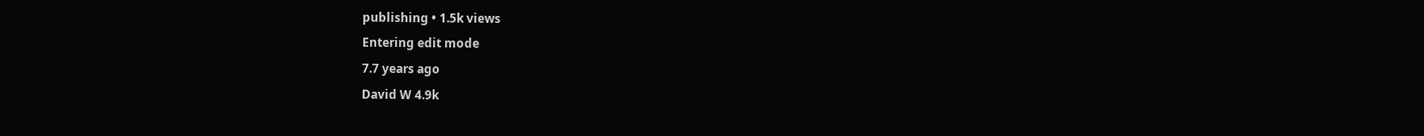publishing • 1.5k views
Entering edit mode
7.7 years ago
David W 4.9k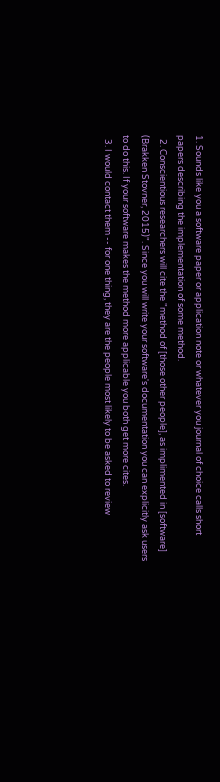1. Sounds like you a software paper or application note or whatever you journal of choice calls short papers describing the implementation of some method.
  2. Conscientious researchers will cite the "method of [those other people], as implimented in [software] (Brakken Stovner, 2015)". Since you will write your software's documentation you can explicitly ask users to do this. If your software makes the method more applicable you both get more cites.
  3. I would contact them -- for one thing, they are the people most likely to be asked to review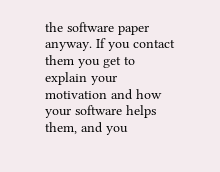the software paper anyway. If you contact them you get to explain your motivation and how your software helps them, and you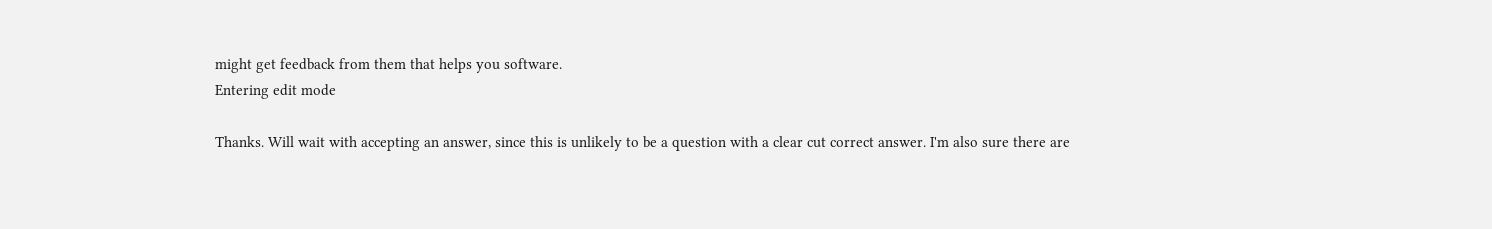might get feedback from them that helps you software.
Entering edit mode

Thanks. Will wait with accepting an answer, since this is unlikely to be a question with a clear cut correct answer. I'm also sure there are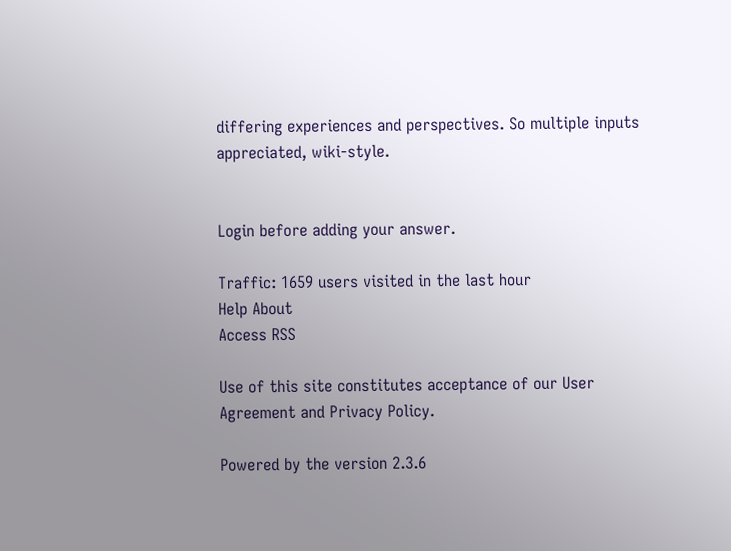differing experiences and perspectives. So multiple inputs appreciated, wiki-style.


Login before adding your answer.

Traffic: 1659 users visited in the last hour
Help About
Access RSS

Use of this site constitutes acceptance of our User Agreement and Privacy Policy.

Powered by the version 2.3.6